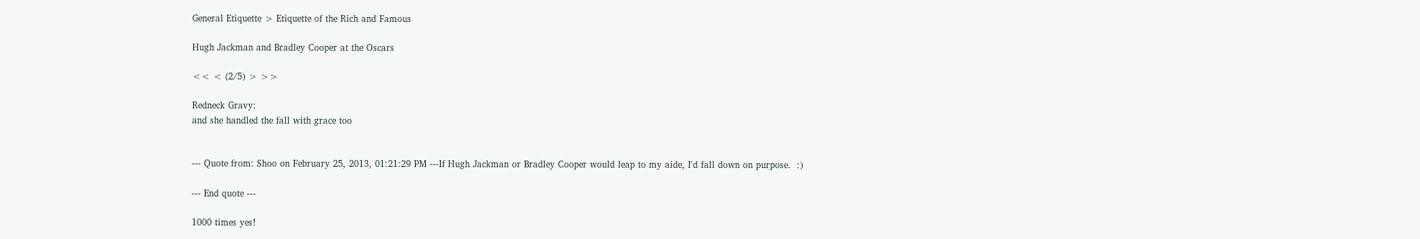General Etiquette > Etiquette of the Rich and Famous

Hugh Jackman and Bradley Cooper at the Oscars

<< < (2/5) > >>

Redneck Gravy:
and she handled the fall with grace too


--- Quote from: Shoo on February 25, 2013, 01:21:29 PM ---If Hugh Jackman or Bradley Cooper would leap to my aide, I'd fall down on purpose.  :)

--- End quote ---

1000 times yes!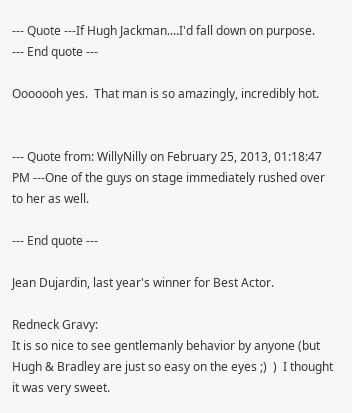--- Quote ---If Hugh Jackman....I'd fall down on purpose.
--- End quote ---

Ooooooh yes.  That man is so amazingly, incredibly hot.


--- Quote from: WillyNilly on February 25, 2013, 01:18:47 PM ---One of the guys on stage immediately rushed over to her as well.

--- End quote ---

Jean Dujardin, last year's winner for Best Actor.

Redneck Gravy:
It is so nice to see gentlemanly behavior by anyone (but Hugh & Bradley are just so easy on the eyes ;)  )  I thought it was very sweet.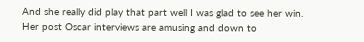And she really did play that part well I was glad to see her win.  Her post Oscar interviews are amusing and down to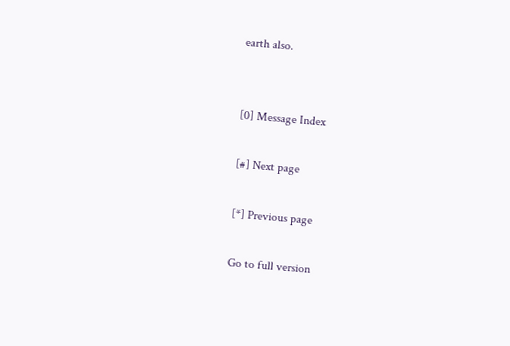earth also.


[0] Message Index

[#] Next page

[*] Previous page

Go to full version